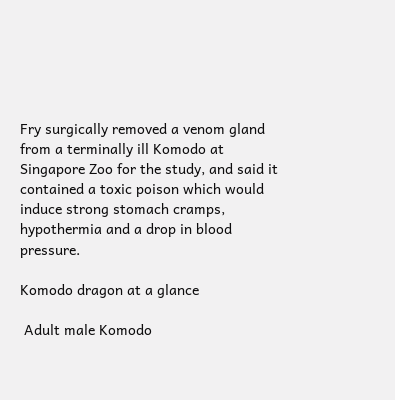Fry surgically removed a venom gland from a terminally ill Komodo at Singapore Zoo for the study, and said it contained a toxic poison which would induce strong stomach cramps, hypothermia and a drop in blood pressure.

Komodo dragon at a glance

 Adult male Komodo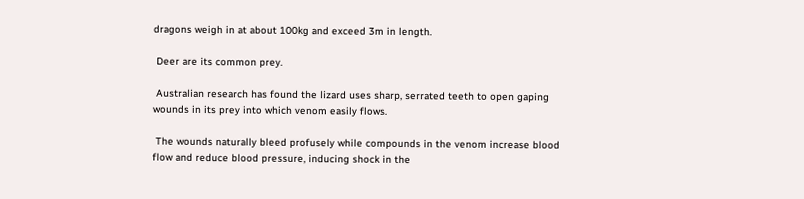dragons weigh in at about 100kg and exceed 3m in length.

 Deer are its common prey.

 Australian research has found the lizard uses sharp, serrated teeth to open gaping wounds in its prey into which venom easily flows.

 The wounds naturally bleed profusely while compounds in the venom increase blood flow and reduce blood pressure, inducing shock in the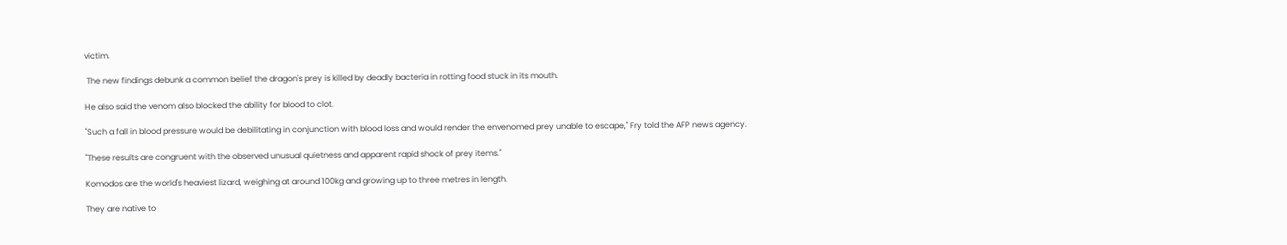victim.

 The new findings debunk a common belief the dragon's prey is killed by deadly bacteria in rotting food stuck in its mouth.

He also said the venom also blocked the ability for blood to clot.

"Such a fall in blood pressure would be debilitating in conjunction with blood loss and would render the envenomed prey unable to escape," Fry told the AFP news agency.

"These results are congruent with the observed unusual quietness and apparent rapid shock of prey items."

Komodos are the world's heaviest lizard, weighing at around 100kg and growing up to three metres in length.

They are native to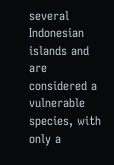several Indonesian islands and are considered a vulnerable species, with only a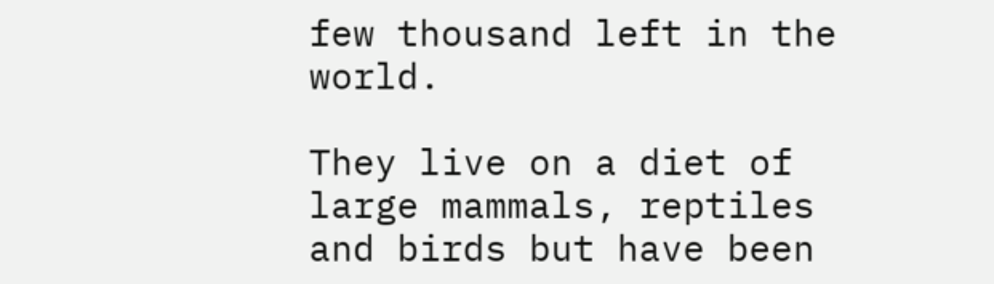few thousand left in the world.

They live on a diet of large mammals, reptiles and birds but have been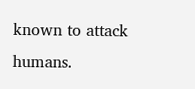known to attack humans.